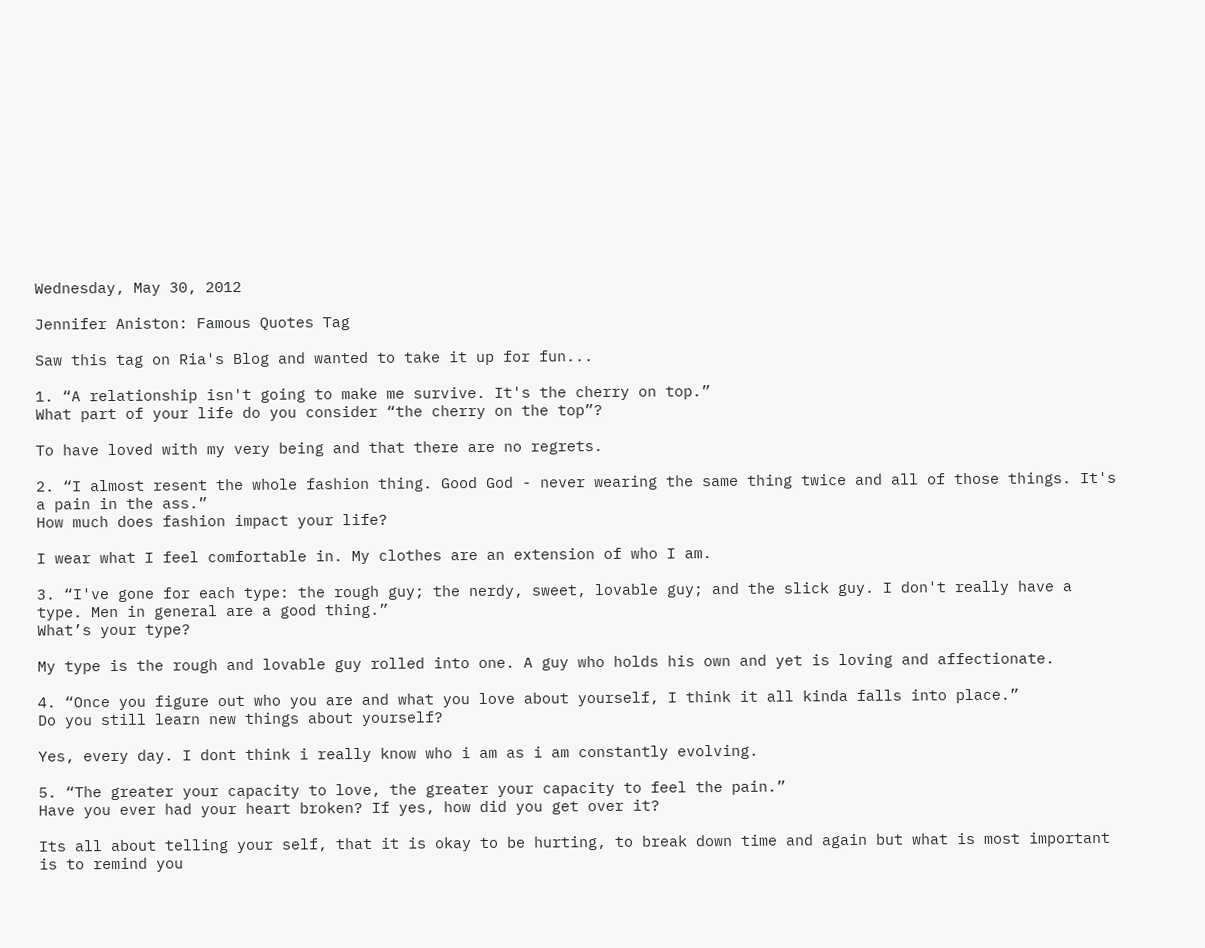Wednesday, May 30, 2012

Jennifer Aniston: Famous Quotes Tag

Saw this tag on Ria's Blog and wanted to take it up for fun...

1. “A relationship isn't going to make me survive. It's the cherry on top.”
What part of your life do you consider “the cherry on the top”?

To have loved with my very being and that there are no regrets.

2. “I almost resent the whole fashion thing. Good God - never wearing the same thing twice and all of those things. It's a pain in the ass.”
How much does fashion impact your life?

I wear what I feel comfortable in. My clothes are an extension of who I am.

3. “I've gone for each type: the rough guy; the nerdy, sweet, lovable guy; and the slick guy. I don't really have a type. Men in general are a good thing.”
What’s your type?

My type is the rough and lovable guy rolled into one. A guy who holds his own and yet is loving and affectionate.

4. “Once you figure out who you are and what you love about yourself, I think it all kinda falls into place.”
Do you still learn new things about yourself?

Yes, every day. I dont think i really know who i am as i am constantly evolving.

5. “The greater your capacity to love, the greater your capacity to feel the pain.”
Have you ever had your heart broken? If yes, how did you get over it?

Its all about telling your self, that it is okay to be hurting, to break down time and again but what is most important is to remind you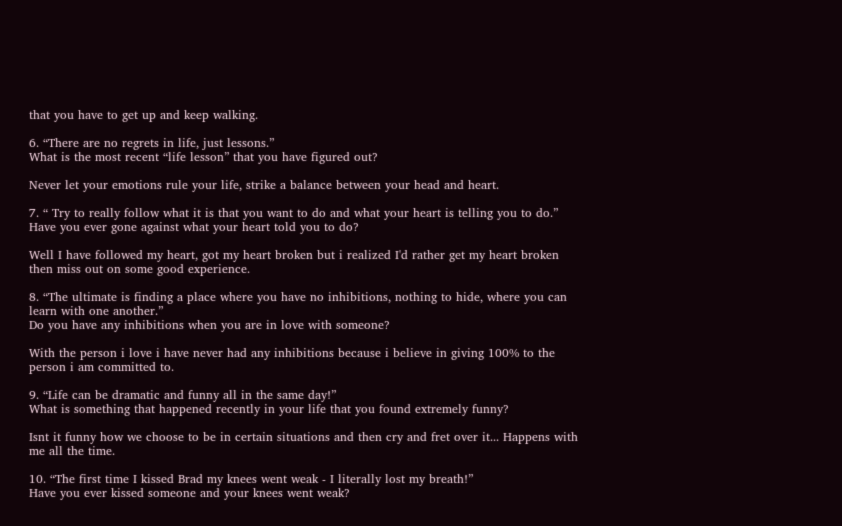that you have to get up and keep walking.

6. “There are no regrets in life, just lessons.”
What is the most recent “life lesson” that you have figured out?

Never let your emotions rule your life, strike a balance between your head and heart.

7. “ Try to really follow what it is that you want to do and what your heart is telling you to do.”
Have you ever gone against what your heart told you to do?

Well I have followed my heart, got my heart broken but i realized I'd rather get my heart broken then miss out on some good experience.

8. “The ultimate is finding a place where you have no inhibitions, nothing to hide, where you can learn with one another.”
Do you have any inhibitions when you are in love with someone?

With the person i love i have never had any inhibitions because i believe in giving 100% to the person i am committed to.

9. “Life can be dramatic and funny all in the same day!”
What is something that happened recently in your life that you found extremely funny?

Isnt it funny how we choose to be in certain situations and then cry and fret over it... Happens with me all the time.

10. “The first time I kissed Brad my knees went weak - I literally lost my breath!”
Have you ever kissed someone and your knees went weak?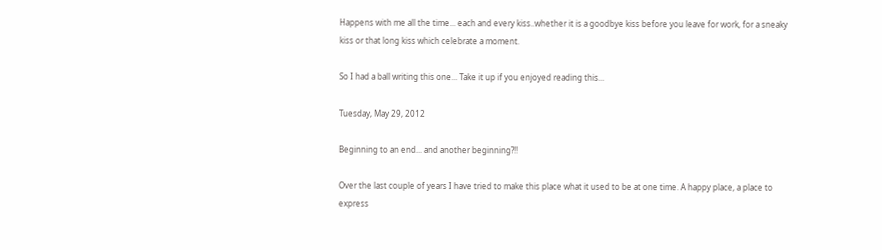Happens with me all the time... each and every kiss..whether it is a goodbye kiss before you leave for work, for a sneaky kiss or that long kiss which celebrate a moment.

So I had a ball writing this one... Take it up if you enjoyed reading this...

Tuesday, May 29, 2012

Beginning to an end... and another beginning?!!

Over the last couple of years I have tried to make this place what it used to be at one time. A happy place, a place to express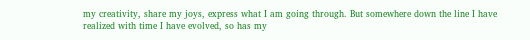my creativity, share my joys, express what I am going through. But somewhere down the line I have realized with time I have evolved, so has my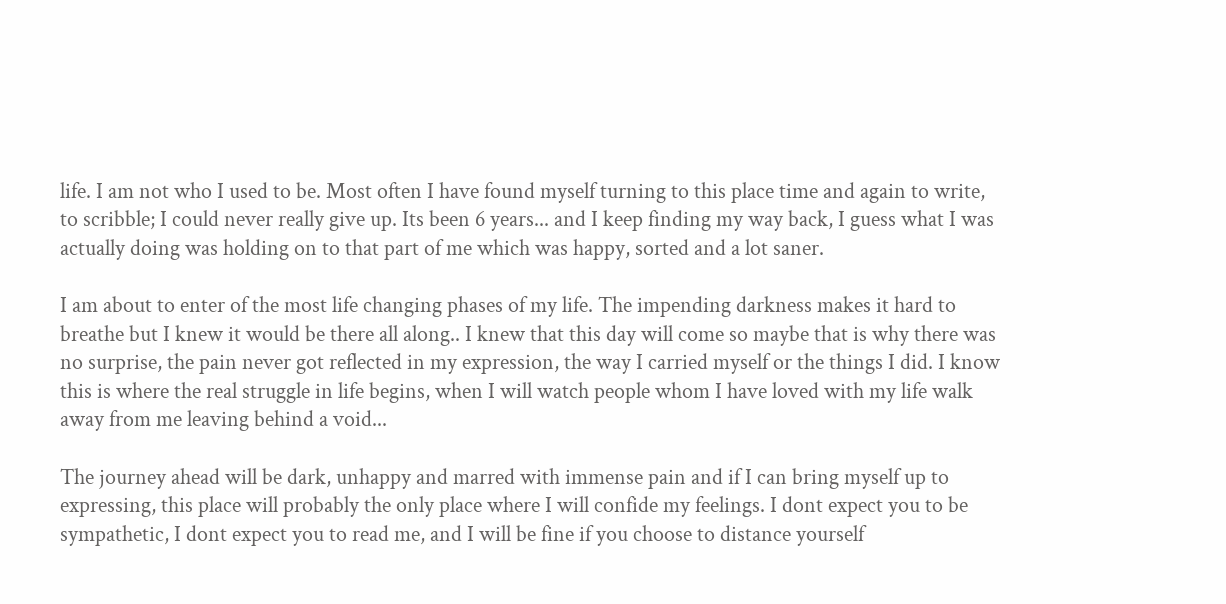life. I am not who I used to be. Most often I have found myself turning to this place time and again to write, to scribble; I could never really give up. Its been 6 years... and I keep finding my way back, I guess what I was actually doing was holding on to that part of me which was happy, sorted and a lot saner.

I am about to enter of the most life changing phases of my life. The impending darkness makes it hard to breathe but I knew it would be there all along.. I knew that this day will come so maybe that is why there was no surprise, the pain never got reflected in my expression, the way I carried myself or the things I did. I know this is where the real struggle in life begins, when I will watch people whom I have loved with my life walk away from me leaving behind a void...

The journey ahead will be dark, unhappy and marred with immense pain and if I can bring myself up to expressing, this place will probably the only place where I will confide my feelings. I dont expect you to be sympathetic, I dont expect you to read me, and I will be fine if you choose to distance yourself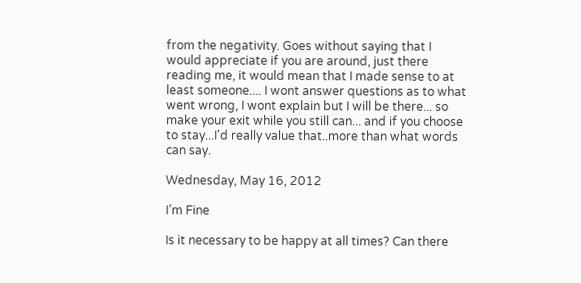from the negativity. Goes without saying that I would appreciate if you are around, just there reading me, it would mean that I made sense to at least someone.... I wont answer questions as to what went wrong, I wont explain but I will be there... so make your exit while you still can... and if you choose to stay...I'd really value that..more than what words can say.

Wednesday, May 16, 2012

I’m Fine

Is it necessary to be happy at all times? Can there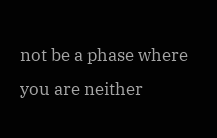not be a phase where you are neither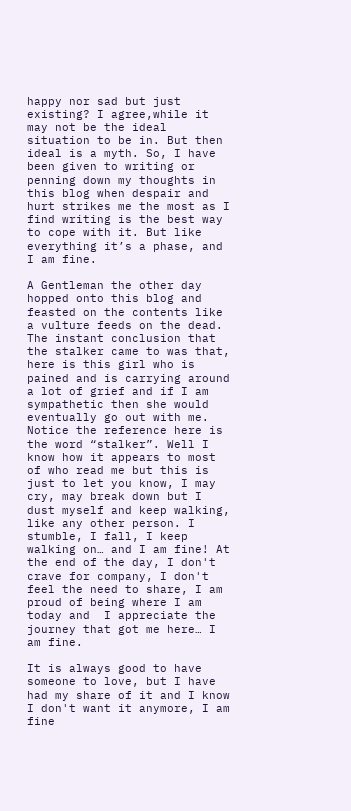happy nor sad but just existing? I agree,while it may not be the ideal situation to be in. But then ideal is a myth. So, I have been given to writing or penning down my thoughts in this blog when despair and hurt strikes me the most as I find writing is the best way to cope with it. But like everything it’s a phase, and I am fine.

A Gentleman the other day hopped onto this blog and feasted on the contents like a vulture feeds on the dead. The instant conclusion that the stalker came to was that, here is this girl who is pained and is carrying around a lot of grief and if I am sympathetic then she would eventually go out with me. Notice the reference here is the word “stalker”. Well I know how it appears to most of who read me but this is just to let you know, I may cry, may break down but I dust myself and keep walking, like any other person. I stumble, I fall, I keep walking on… and I am fine! At the end of the day, I don't crave for company, I don't feel the need to share, I am proud of being where I am today and  I appreciate the journey that got me here… I am fine.

It is always good to have someone to love, but I have had my share of it and I know I don't want it anymore, I am fine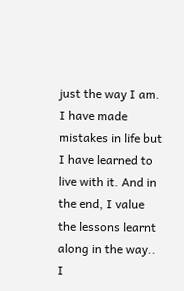just the way I am. I have made mistakes in life but I have learned to live with it. And in the end, I value the lessons learnt along in the way.. I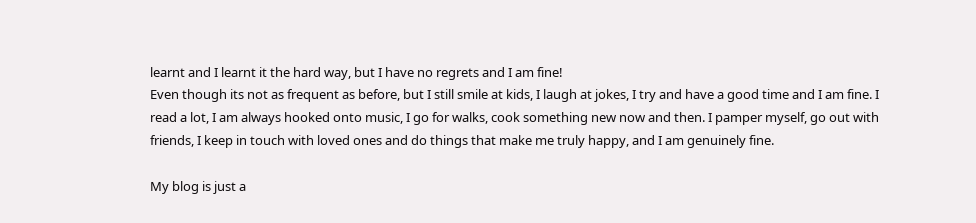learnt and I learnt it the hard way, but I have no regrets and I am fine!
Even though its not as frequent as before, but I still smile at kids, I laugh at jokes, I try and have a good time and I am fine. I read a lot, I am always hooked onto music, I go for walks, cook something new now and then. I pamper myself, go out with friends, I keep in touch with loved ones and do things that make me truly happy, and I am genuinely fine.

My blog is just a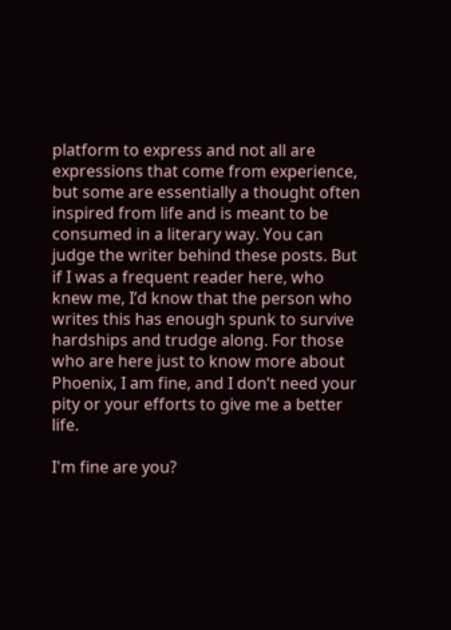platform to express and not all are expressions that come from experience, but some are essentially a thought often inspired from life and is meant to be consumed in a literary way. You can judge the writer behind these posts. But if I was a frequent reader here, who knew me, I’d know that the person who writes this has enough spunk to survive hardships and trudge along. For those who are here just to know more about Phoenix, I am fine, and I don’t need your pity or your efforts to give me a better life.

I'm fine are you?